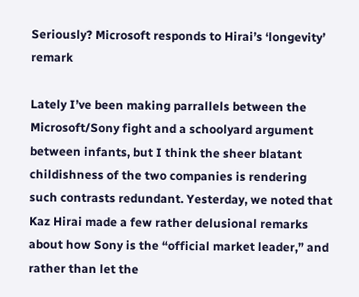Seriously? Microsoft responds to Hirai’s ‘longevity’ remark

Lately I’ve been making parrallels between the Microsoft/Sony fight and a schoolyard argument between infants, but I think the sheer blatant childishness of the two companies is rendering such contrasts redundant. Yesterday, we noted that Kaz Hirai made a few rather delusional remarks about how Sony is the “official market leader,” and rather than let the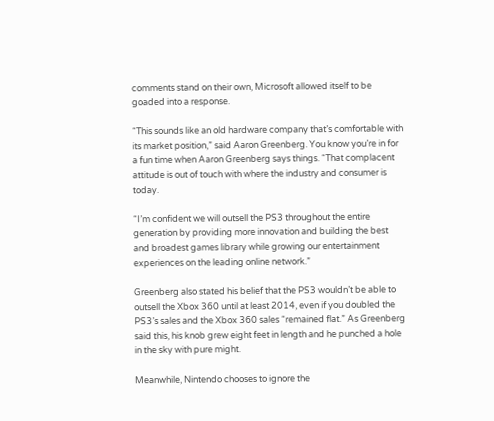comments stand on their own, Microsoft allowed itself to be goaded into a response.

“This sounds like an old hardware company that’s comfortable with its market position,” said Aaron Greenberg. You know you’re in for a fun time when Aaron Greenberg says things. “That complacent attitude is out of touch with where the industry and consumer is today.

“I’m confident we will outsell the PS3 throughout the entire generation by providing more innovation and building the best and broadest games library while growing our entertainment experiences on the leading online network.”

Greenberg also stated his belief that the PS3 wouldn’t be able to outsell the Xbox 360 until at least 2014, even if you doubled the PS3’s sales and the Xbox 360 sales “remained flat.” As Greenberg said this, his knob grew eight feet in length and he punched a hole in the sky with pure might.

Meanwhile, Nintendo chooses to ignore the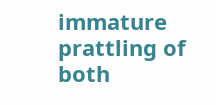immature prattling of both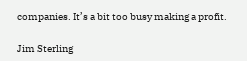companies. It’s a bit too busy making a profit.

Jim Sterling